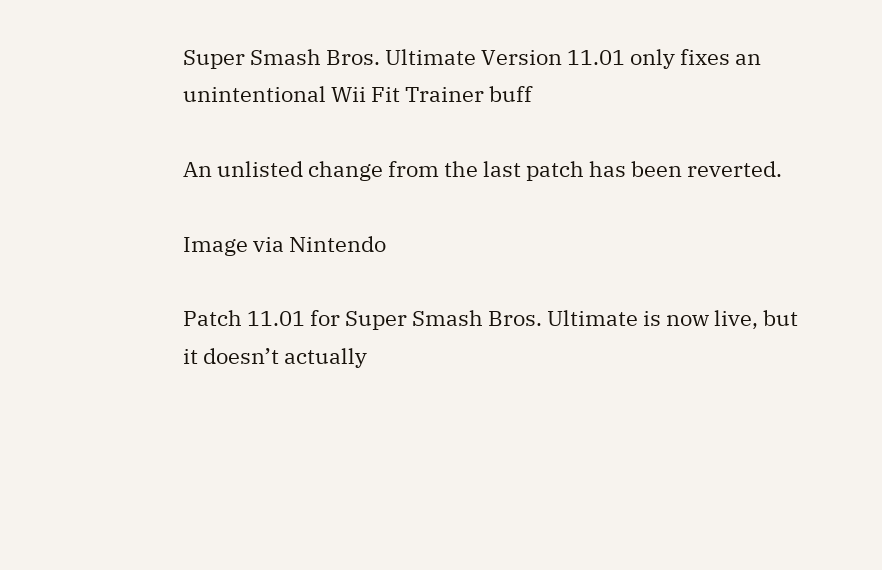Super Smash Bros. Ultimate Version 11.01 only fixes an unintentional Wii Fit Trainer buff

An unlisted change from the last patch has been reverted.

Image via Nintendo

Patch 11.01 for Super Smash Bros. Ultimate is now live, but it doesn’t actually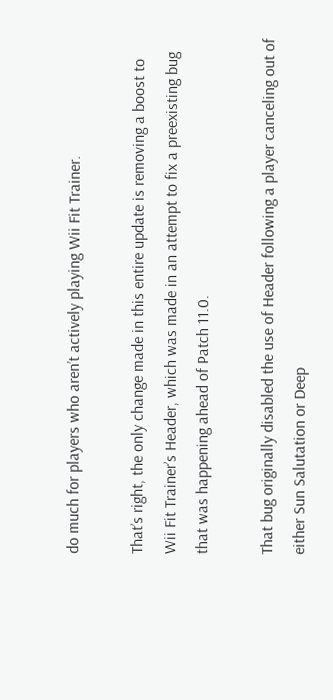do much for players who aren’t actively playing Wii Fit Trainer.

That’s right, the only change made in this entire update is removing a boost to Wii Fit Trainer’s Header, which was made in an attempt to fix a preexisting bug that was happening ahead of Patch 11.0.

That bug originally disabled the use of Header following a player canceling out of either Sun Salutation or Deep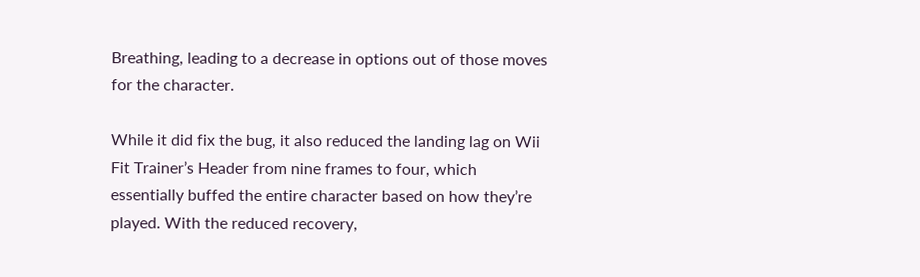Breathing, leading to a decrease in options out of those moves for the character.

While it did fix the bug, it also reduced the landing lag on Wii Fit Trainer’s Header from nine frames to four, which essentially buffed the entire character based on how they’re played. With the reduced recovery,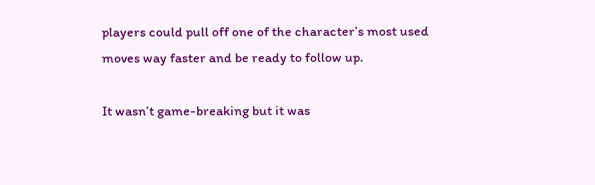players could pull off one of the character’s most used moves way faster and be ready to follow up.

It wasn’t game-breaking but it was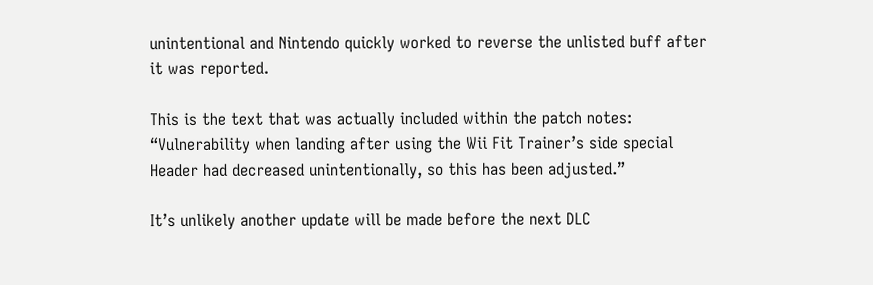unintentional and Nintendo quickly worked to reverse the unlisted buff after it was reported.

This is the text that was actually included within the patch notes: “Vulnerability when landing after using the Wii Fit Trainer’s side special Header had decreased unintentionally, so this has been adjusted.”

It’s unlikely another update will be made before the next DLC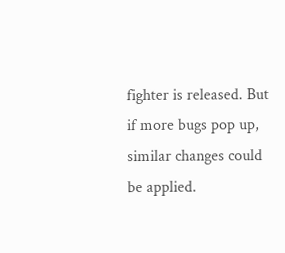fighter is released. But if more bugs pop up, similar changes could be applied.